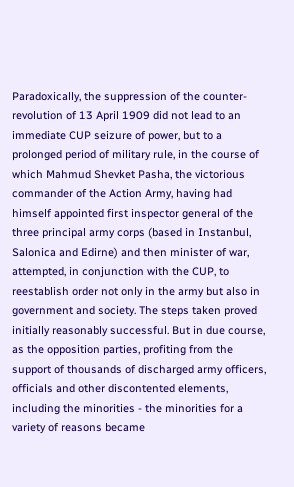Paradoxically, the suppression of the counter-revolution of 13 April 1909 did not lead to an immediate CUP seizure of power, but to a prolonged period of military rule, in the course of which Mahmud Shevket Pasha, the victorious commander of the Action Army, having had himself appointed first inspector general of the three principal army corps (based in Instanbul, Salonica and Edirne) and then minister of war, attempted, in conjunction with the CUP, to reestablish order not only in the army but also in government and society. The steps taken proved initially reasonably successful. But in due course, as the opposition parties, profiting from the support of thousands of discharged army officers, officials and other discontented elements, including the minorities - the minorities for a variety of reasons became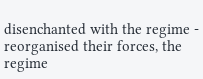disenchanted with the regime - reorganised their forces, the regime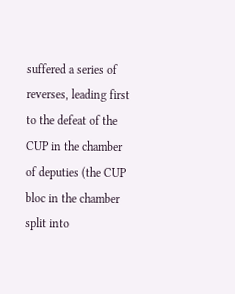suffered a series of reverses, leading first to the defeat of the CUP in the chamber of deputies (the CUP bloc in the chamber split into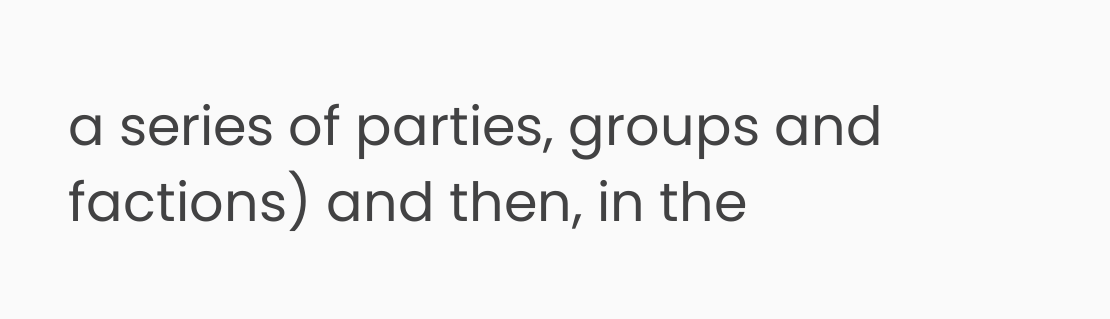a series of parties, groups and factions) and then, in the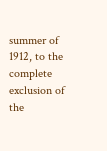summer of 1912, to the complete exclusion of the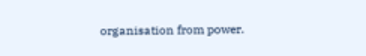organisation from power.